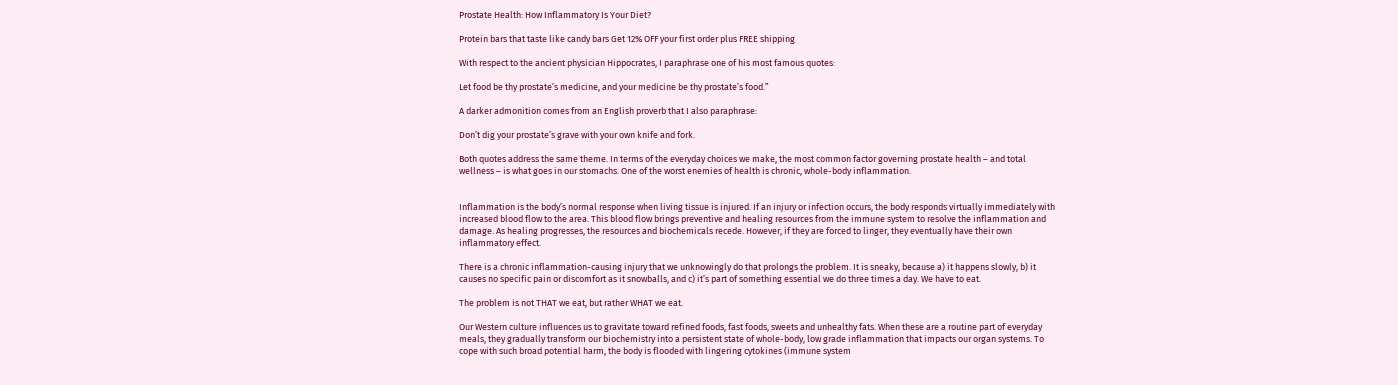Prostate Health: How Inflammatory Is Your Diet?

Protein bars that taste like candy bars Get 12% OFF your first order plus FREE shipping

With respect to the ancient physician Hippocrates, I paraphrase one of his most famous quotes:

Let food be thy prostate’s medicine, and your medicine be thy prostate’s food.”

A darker admonition comes from an English proverb that I also paraphrase:

Don’t dig your prostate’s grave with your own knife and fork.

Both quotes address the same theme. In terms of the everyday choices we make, the most common factor governing prostate health – and total wellness – is what goes in our stomachs. One of the worst enemies of health is chronic, whole-body inflammation.


Inflammation is the body’s normal response when living tissue is injured. If an injury or infection occurs, the body responds virtually immediately with increased blood flow to the area. This blood flow brings preventive and healing resources from the immune system to resolve the inflammation and damage. As healing progresses, the resources and biochemicals recede. However, if they are forced to linger, they eventually have their own inflammatory effect.

There is a chronic inflammation-causing injury that we unknowingly do that prolongs the problem. It is sneaky, because a) it happens slowly, b) it causes no specific pain or discomfort as it snowballs, and c) it’s part of something essential we do three times a day. We have to eat.

The problem is not THAT we eat, but rather WHAT we eat.

Our Western culture influences us to gravitate toward refined foods, fast foods, sweets and unhealthy fats. When these are a routine part of everyday meals, they gradually transform our biochemistry into a persistent state of whole-body, low grade inflammation that impacts our organ systems. To cope with such broad potential harm, the body is flooded with lingering cytokines (immune system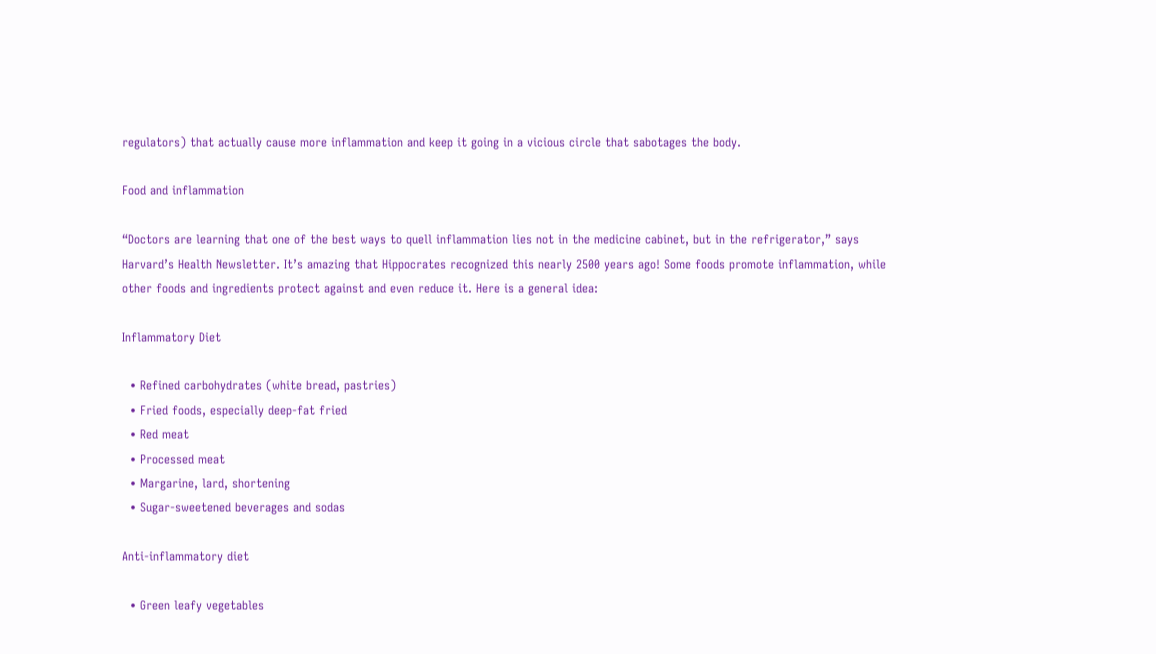regulators) that actually cause more inflammation and keep it going in a vicious circle that sabotages the body.

Food and inflammation

“Doctors are learning that one of the best ways to quell inflammation lies not in the medicine cabinet, but in the refrigerator,” says Harvard’s Health Newsletter. It’s amazing that Hippocrates recognized this nearly 2500 years ago! Some foods promote inflammation, while other foods and ingredients protect against and even reduce it. Here is a general idea:

Inflammatory Diet

  • Refined carbohydrates (white bread, pastries)
  • Fried foods, especially deep-fat fried
  • Red meat
  • Processed meat
  • Margarine, lard, shortening
  • Sugar-sweetened beverages and sodas

Anti-inflammatory diet

  • Green leafy vegetables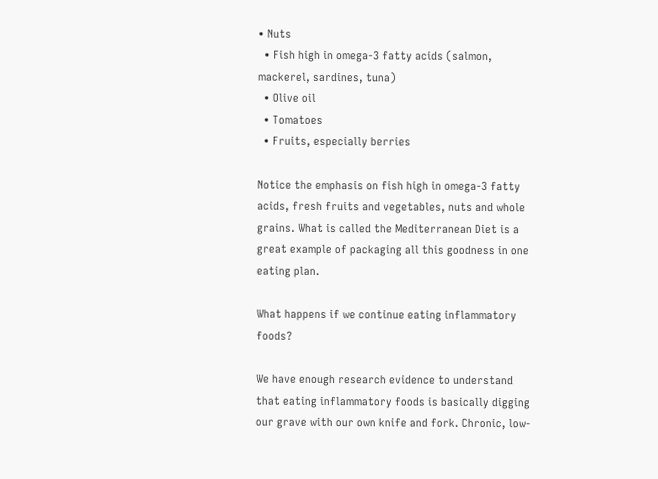• Nuts
  • Fish high in omega-3 fatty acids (salmon, mackerel, sardines, tuna)
  • Olive oil
  • Tomatoes
  • Fruits, especially berries

Notice the emphasis on fish high in omega-3 fatty acids, fresh fruits and vegetables, nuts and whole grains. What is called the Mediterranean Diet is a great example of packaging all this goodness in one eating plan.

What happens if we continue eating inflammatory foods?

We have enough research evidence to understand that eating inflammatory foods is basically digging our grave with our own knife and fork. Chronic, low-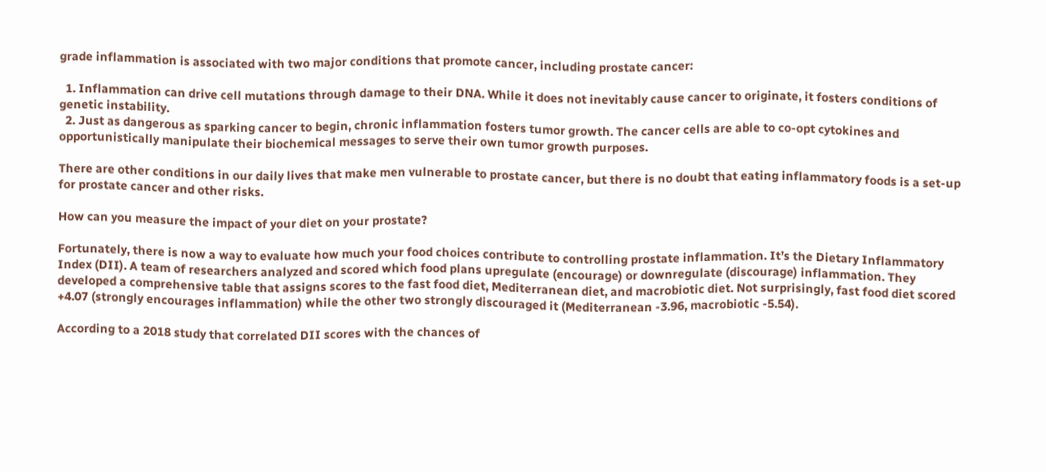grade inflammation is associated with two major conditions that promote cancer, including prostate cancer:

  1. Inflammation can drive cell mutations through damage to their DNA. While it does not inevitably cause cancer to originate, it fosters conditions of genetic instability.
  2. Just as dangerous as sparking cancer to begin, chronic inflammation fosters tumor growth. The cancer cells are able to co-opt cytokines and opportunistically manipulate their biochemical messages to serve their own tumor growth purposes.

There are other conditions in our daily lives that make men vulnerable to prostate cancer, but there is no doubt that eating inflammatory foods is a set-up for prostate cancer and other risks.

How can you measure the impact of your diet on your prostate?

Fortunately, there is now a way to evaluate how much your food choices contribute to controlling prostate inflammation. It’s the Dietary Inflammatory Index (DII). A team of researchers analyzed and scored which food plans upregulate (encourage) or downregulate (discourage) inflammation. They developed a comprehensive table that assigns scores to the fast food diet, Mediterranean diet, and macrobiotic diet. Not surprisingly, fast food diet scored +4.07 (strongly encourages inflammation) while the other two strongly discouraged it (Mediterranean -3.96, macrobiotic -5.54).

According to a 2018 study that correlated DII scores with the chances of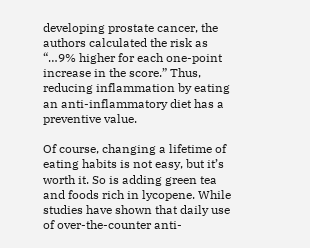developing prostate cancer, the authors calculated the risk as “…9% higher for each one-point increase in the score.” Thus, reducing inflammation by eating an anti-inflammatory diet has a preventive value.

Of course, changing a lifetime of eating habits is not easy, but it’s worth it. So is adding green tea and foods rich in lycopene. While studies have shown that daily use of over-the-counter anti-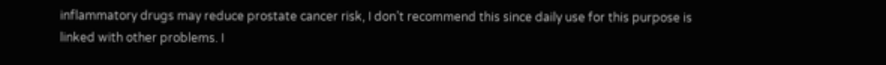inflammatory drugs may reduce prostate cancer risk, I don’t recommend this since daily use for this purpose is linked with other problems. I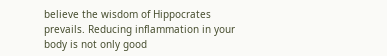believe the wisdom of Hippocrates prevails. Reducing inflammation in your body is not only good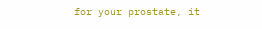for your prostate, it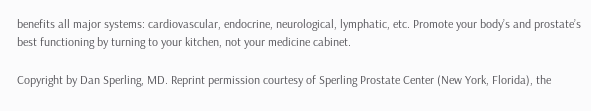benefits all major systems: cardiovascular, endocrine, neurological, lymphatic, etc. Promote your body’s and prostate’s best functioning by turning to your kitchen, not your medicine cabinet.

Copyright by Dan Sperling, MD. Reprint permission courtesy of Sperling Prostate Center (New York, Florida), the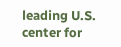leading U.S. center for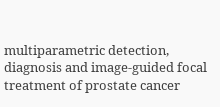multiparametric detection, diagnosis and image-guided focal treatment of prostate cancer